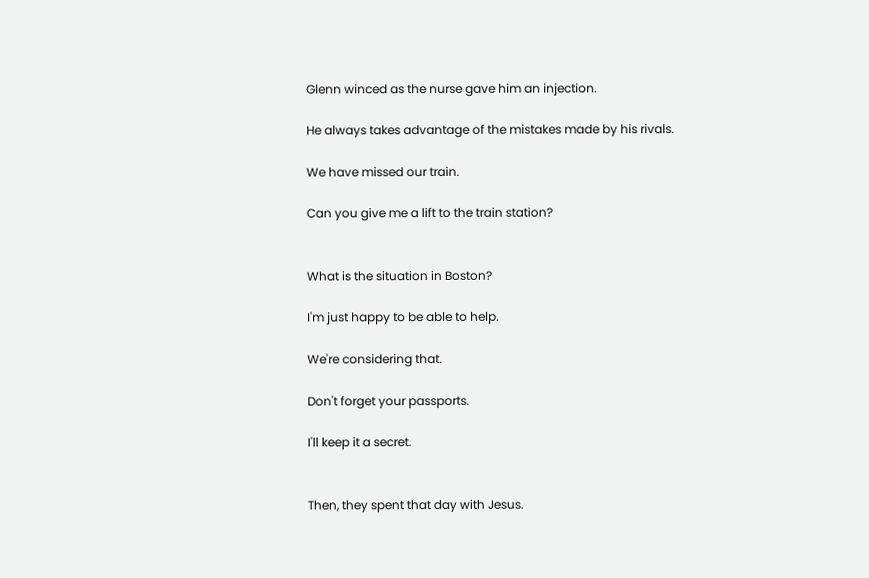Glenn winced as the nurse gave him an injection.

He always takes advantage of the mistakes made by his rivals.

We have missed our train.

Can you give me a lift to the train station?


What is the situation in Boston?

I'm just happy to be able to help.

We're considering that.

Don't forget your passports.

I'll keep it a secret.


Then, they spent that day with Jesus.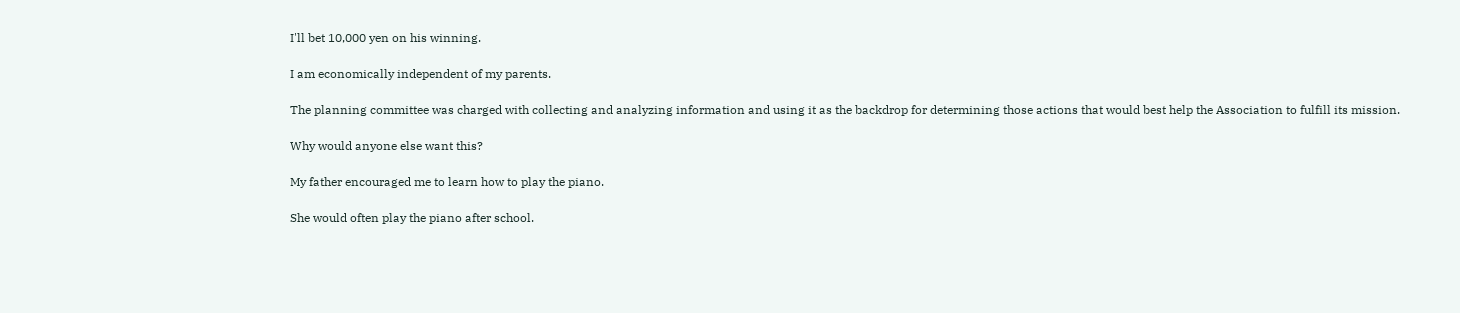I'll bet 10,000 yen on his winning.

I am economically independent of my parents.

The planning committee was charged with collecting and analyzing information and using it as the backdrop for determining those actions that would best help the Association to fulfill its mission.

Why would anyone else want this?

My father encouraged me to learn how to play the piano.

She would often play the piano after school.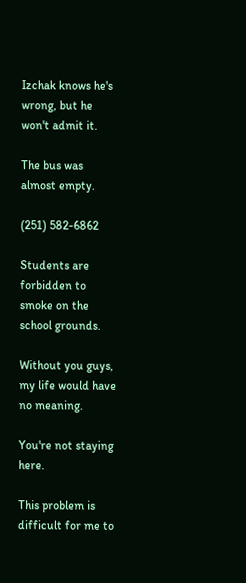Izchak knows he's wrong, but he won't admit it.

The bus was almost empty.

(251) 582-6862

Students are forbidden to smoke on the school grounds.

Without you guys, my life would have no meaning.

You're not staying here.

This problem is difficult for me to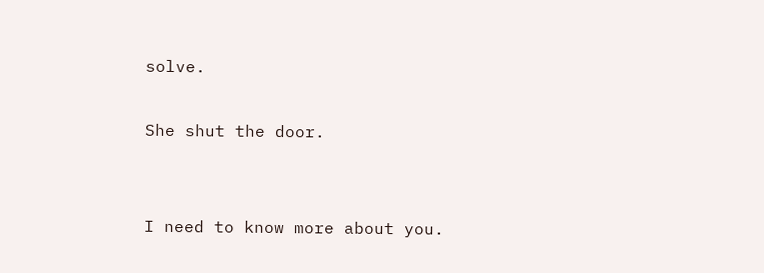solve.

She shut the door.


I need to know more about you.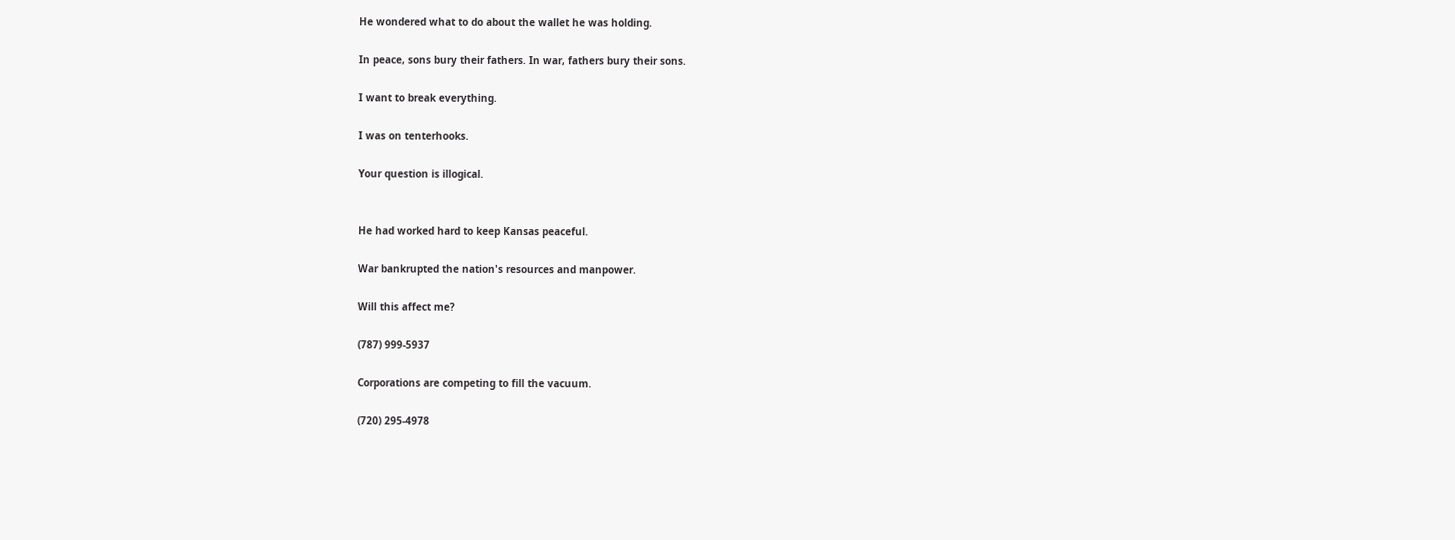He wondered what to do about the wallet he was holding.

In peace, sons bury their fathers. In war, fathers bury their sons.

I want to break everything.

I was on tenterhooks.

Your question is illogical.


He had worked hard to keep Kansas peaceful.

War bankrupted the nation's resources and manpower.

Will this affect me?

(787) 999-5937

Corporations are competing to fill the vacuum.

(720) 295-4978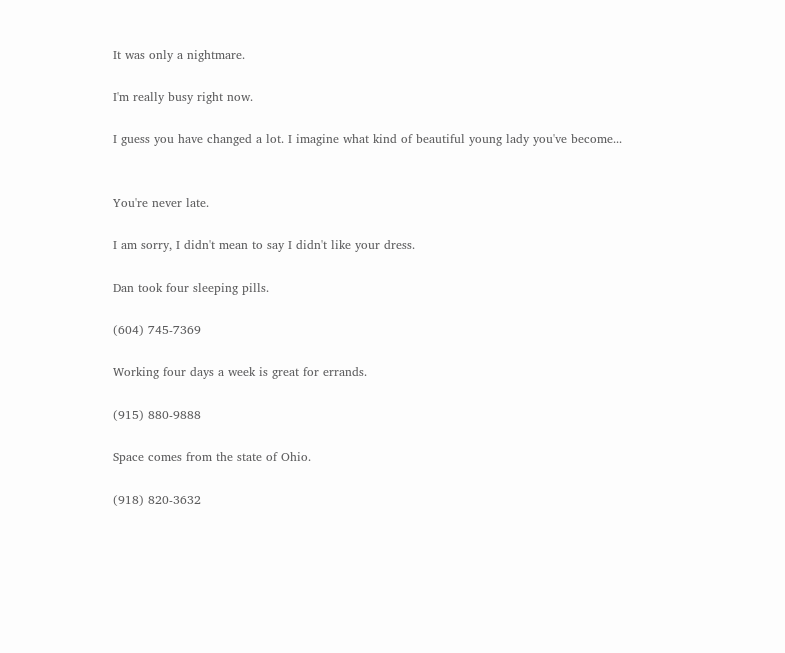It was only a nightmare.

I'm really busy right now.

I guess you have changed a lot. I imagine what kind of beautiful young lady you've become...


You're never late.

I am sorry, I didn't mean to say I didn't like your dress.

Dan took four sleeping pills.

(604) 745-7369

Working four days a week is great for errands.

(915) 880-9888

Space comes from the state of Ohio.

(918) 820-3632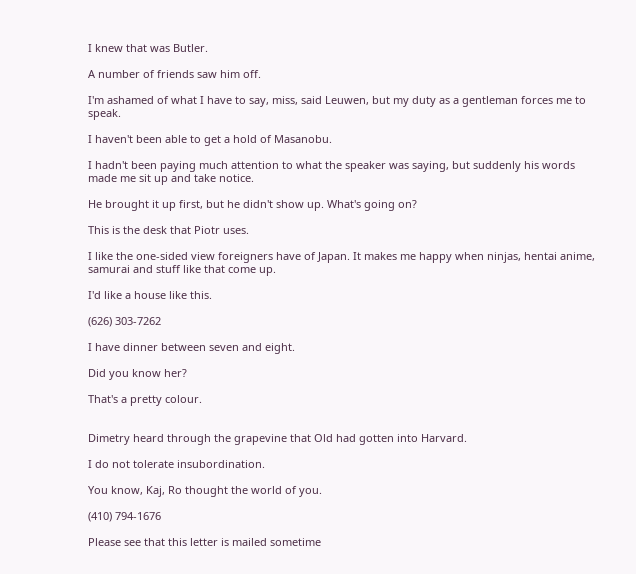I knew that was Butler.

A number of friends saw him off.

I'm ashamed of what I have to say, miss, said Leuwen, but my duty as a gentleman forces me to speak.

I haven't been able to get a hold of Masanobu.

I hadn't been paying much attention to what the speaker was saying, but suddenly his words made me sit up and take notice.

He brought it up first, but he didn't show up. What's going on?

This is the desk that Piotr uses.

I like the one-sided view foreigners have of Japan. It makes me happy when ninjas, hentai anime, samurai and stuff like that come up.

I'd like a house like this.

(626) 303-7262

I have dinner between seven and eight.

Did you know her?

That's a pretty colour.


Dimetry heard through the grapevine that Old had gotten into Harvard.

I do not tolerate insubordination.

You know, Kaj, Ro thought the world of you.

(410) 794-1676

Please see that this letter is mailed sometime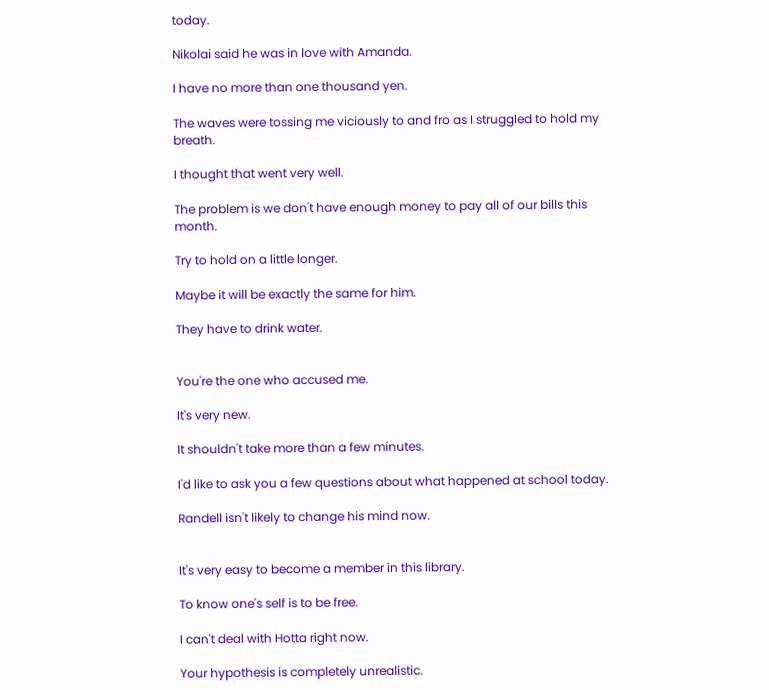today.

Nikolai said he was in love with Amanda.

I have no more than one thousand yen.

The waves were tossing me viciously to and fro as I struggled to hold my breath.

I thought that went very well.

The problem is we don't have enough money to pay all of our bills this month.

Try to hold on a little longer.

Maybe it will be exactly the same for him.

They have to drink water.


You're the one who accused me.

It's very new.

It shouldn't take more than a few minutes.

I'd like to ask you a few questions about what happened at school today.

Randell isn't likely to change his mind now.


It's very easy to become a member in this library.

To know one's self is to be free.

I can't deal with Hotta right now.

Your hypothesis is completely unrealistic.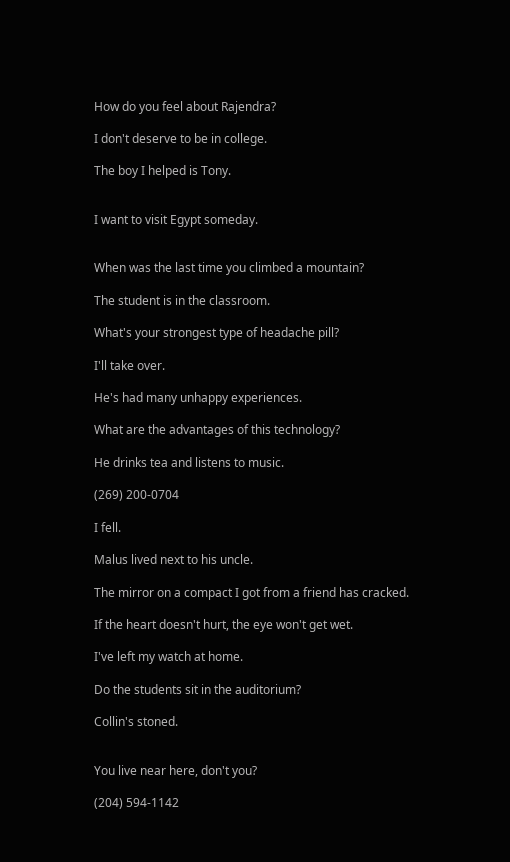How do you feel about Rajendra?

I don't deserve to be in college.

The boy I helped is Tony.


I want to visit Egypt someday.


When was the last time you climbed a mountain?

The student is in the classroom.

What's your strongest type of headache pill?

I'll take over.

He's had many unhappy experiences.

What are the advantages of this technology?

He drinks tea and listens to music.

(269) 200-0704

I fell.

Malus lived next to his uncle.

The mirror on a compact I got from a friend has cracked.

If the heart doesn't hurt, the eye won't get wet.

I've left my watch at home.

Do the students sit in the auditorium?

Collin's stoned.


You live near here, don't you?

(204) 594-1142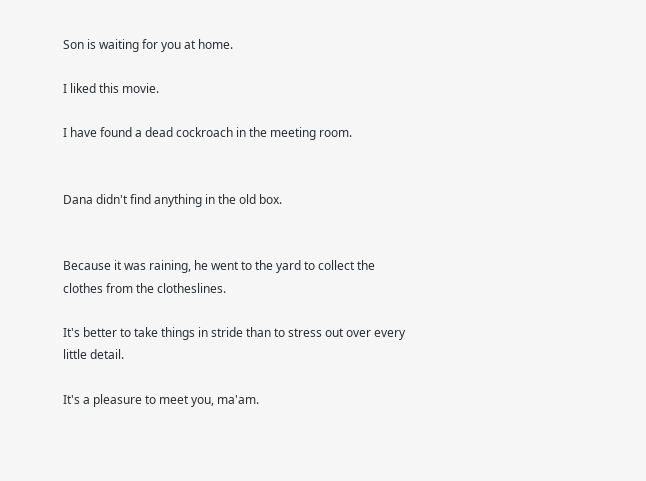Son is waiting for you at home.

I liked this movie.

I have found a dead cockroach in the meeting room.


Dana didn't find anything in the old box.


Because it was raining, he went to the yard to collect the clothes from the clotheslines.

It's better to take things in stride than to stress out over every little detail.

It's a pleasure to meet you, ma'am.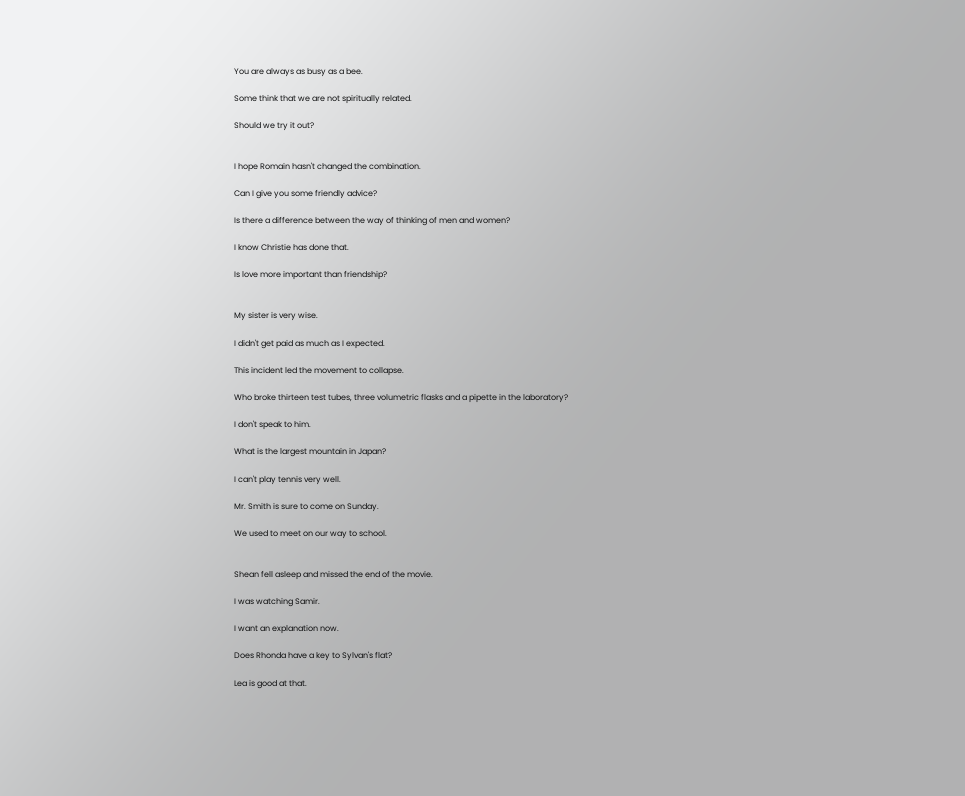You are always as busy as a bee.

Some think that we are not spiritually related.

Should we try it out?


I hope Romain hasn't changed the combination.

Can I give you some friendly advice?

Is there a difference between the way of thinking of men and women?

I know Christie has done that.

Is love more important than friendship?


My sister is very wise.

I didn't get paid as much as I expected.

This incident led the movement to collapse.

Who broke thirteen test tubes, three volumetric flasks and a pipette in the laboratory?

I don't speak to him.

What is the largest mountain in Japan?

I can't play tennis very well.

Mr. Smith is sure to come on Sunday.

We used to meet on our way to school.


Shean fell asleep and missed the end of the movie.

I was watching Samir.

I want an explanation now.

Does Rhonda have a key to Sylvan's flat?

Lea is good at that.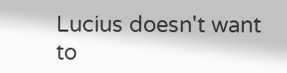Lucius doesn't want to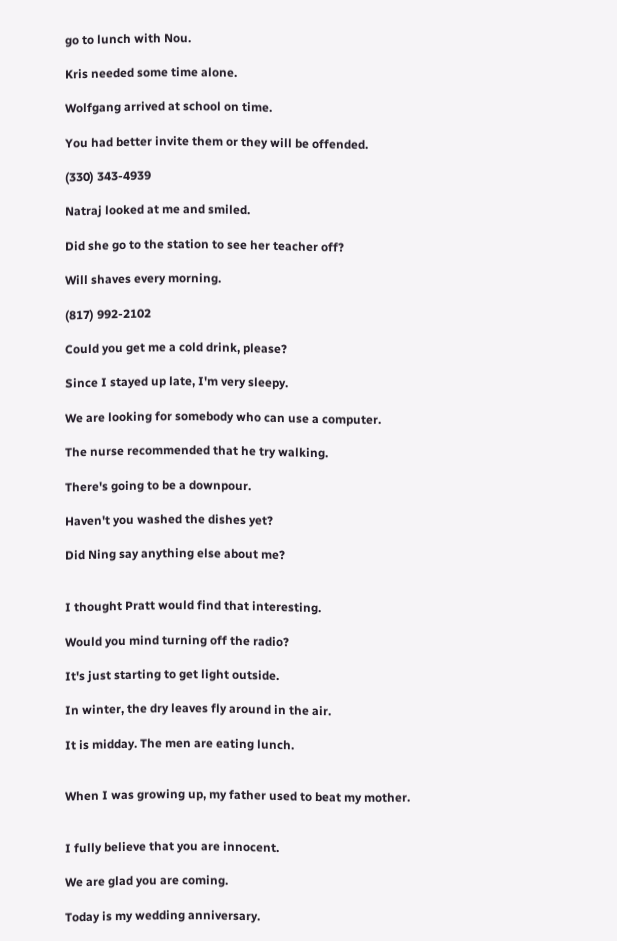go to lunch with Nou.

Kris needed some time alone.

Wolfgang arrived at school on time.

You had better invite them or they will be offended.

(330) 343-4939

Natraj looked at me and smiled.

Did she go to the station to see her teacher off?

Will shaves every morning.

(817) 992-2102

Could you get me a cold drink, please?

Since I stayed up late, I'm very sleepy.

We are looking for somebody who can use a computer.

The nurse recommended that he try walking.

There's going to be a downpour.

Haven't you washed the dishes yet?

Did Ning say anything else about me?


I thought Pratt would find that interesting.

Would you mind turning off the radio?

It's just starting to get light outside.

In winter, the dry leaves fly around in the air.

It is midday. The men are eating lunch.


When I was growing up, my father used to beat my mother.


I fully believe that you are innocent.

We are glad you are coming.

Today is my wedding anniversary.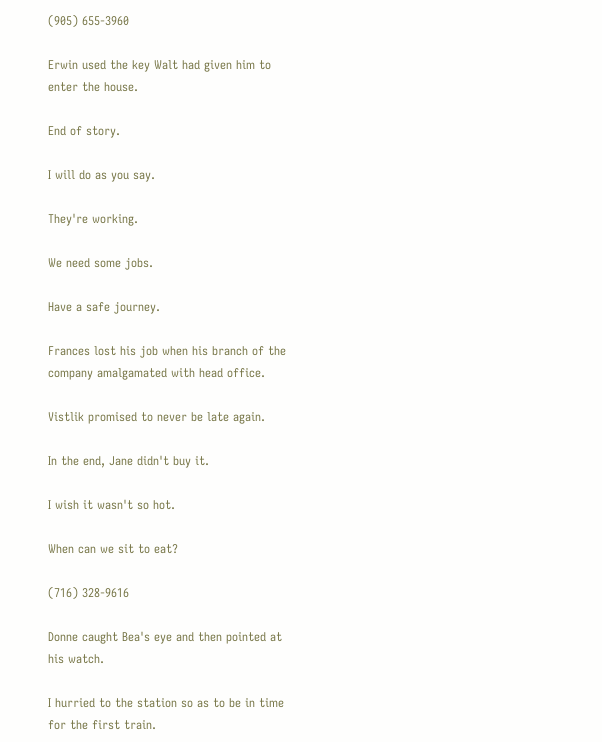(905) 655-3960

Erwin used the key Walt had given him to enter the house.

End of story.

I will do as you say.

They're working.

We need some jobs.

Have a safe journey.

Frances lost his job when his branch of the company amalgamated with head office.

Vistlik promised to never be late again.

In the end, Jane didn't buy it.

I wish it wasn't so hot.

When can we sit to eat?

(716) 328-9616

Donne caught Bea's eye and then pointed at his watch.

I hurried to the station so as to be in time for the first train.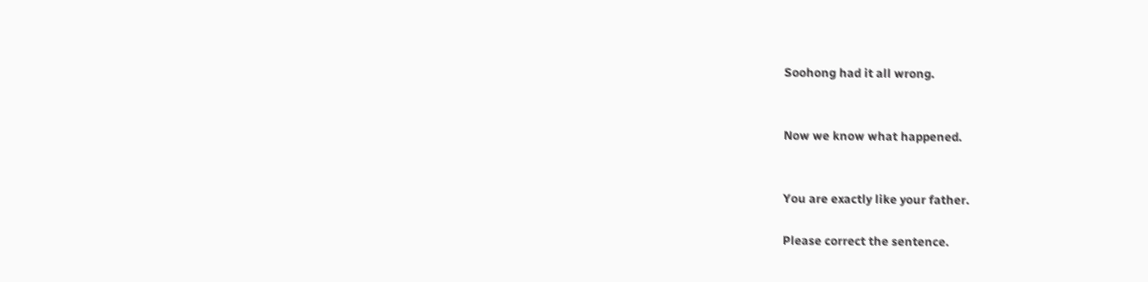Soohong had it all wrong.


Now we know what happened.


You are exactly like your father.

Please correct the sentence.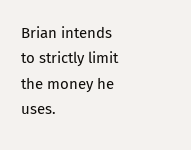Brian intends to strictly limit the money he uses.